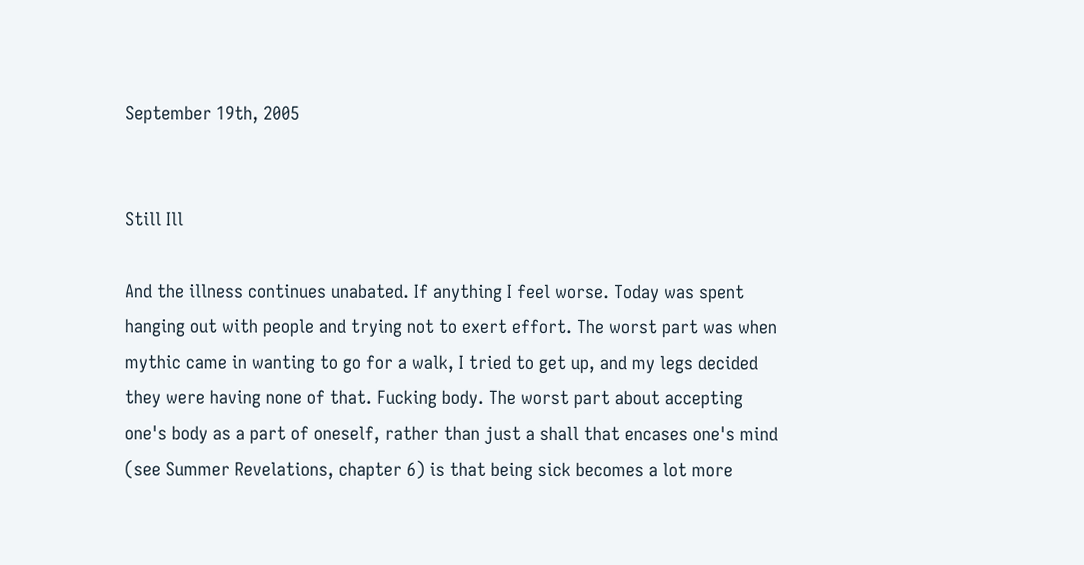September 19th, 2005


Still Ill

And the illness continues unabated. If anything I feel worse. Today was spent hanging out with people and trying not to exert effort. The worst part was when mythic came in wanting to go for a walk, I tried to get up, and my legs decided they were having none of that. Fucking body. The worst part about accepting one's body as a part of oneself, rather than just a shall that encases one's mind (see Summer Revelations, chapter 6) is that being sick becomes a lot more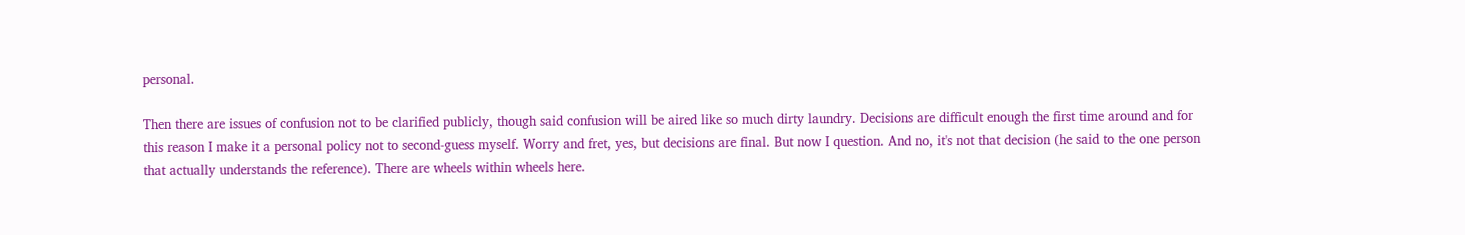personal.

Then there are issues of confusion not to be clarified publicly, though said confusion will be aired like so much dirty laundry. Decisions are difficult enough the first time around and for this reason I make it a personal policy not to second-guess myself. Worry and fret, yes, but decisions are final. But now I question. And no, it's not that decision (he said to the one person that actually understands the reference). There are wheels within wheels here.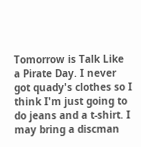Tomorrow is Talk Like a Pirate Day. I never got quady's clothes so I think I'm just going to do jeans and a t-shirt. I may bring a discman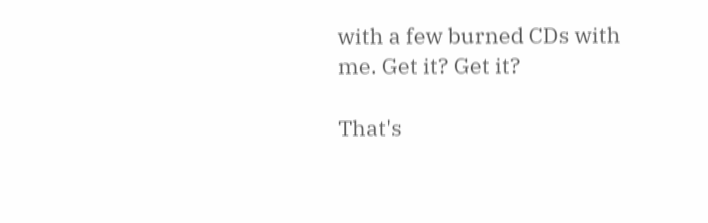with a few burned CDs with me. Get it? Get it?

That's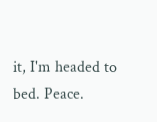it, I'm headed to bed. Peace.